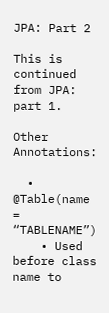JPA: Part 2

This is continued from JPA: part 1.

Other Annotations:

  • @Table(name = “TABLENAME”)
    • Used before class name to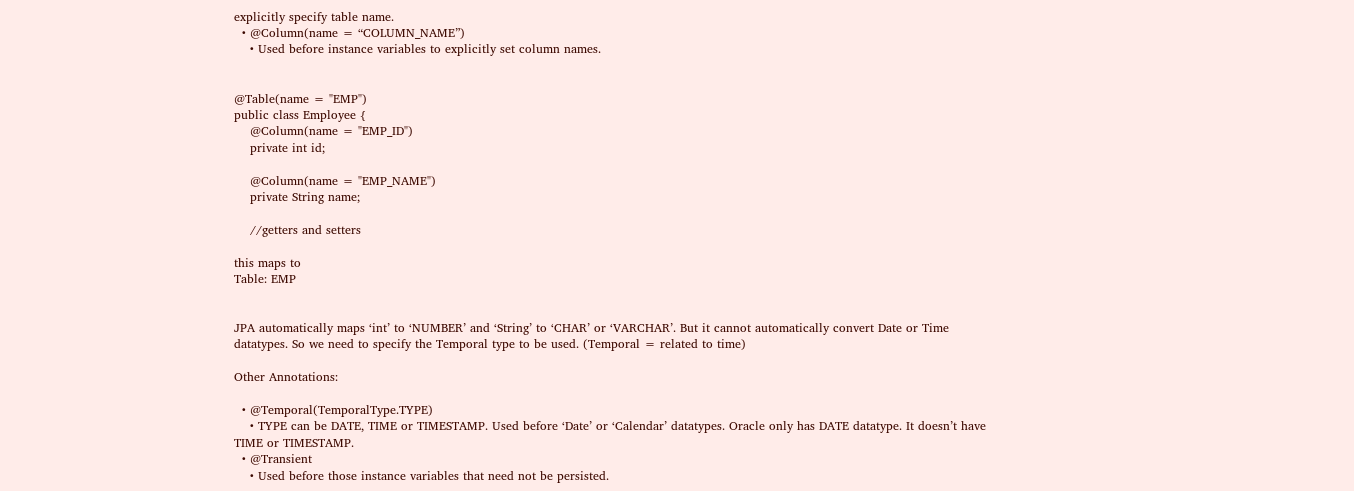explicitly specify table name.
  • @Column(name = “COLUMN_NAME”)
    • Used before instance variables to explicitly set column names.


@Table(name = "EMP")
public class Employee {
    @Column(name = "EMP_ID")
    private int id;

    @Column(name = "EMP_NAME")
    private String name;

    //getters and setters

this maps to
Table: EMP


JPA automatically maps ‘int’ to ‘NUMBER’ and ‘String’ to ‘CHAR’ or ‘VARCHAR’. But it cannot automatically convert Date or Time datatypes. So we need to specify the Temporal type to be used. (Temporal = related to time)

Other Annotations:

  • @Temporal(TemporalType.TYPE)
    • TYPE can be DATE, TIME or TIMESTAMP. Used before ‘Date’ or ‘Calendar’ datatypes. Oracle only has DATE datatype. It doesn’t have TIME or TIMESTAMP.
  • @Transient
    • Used before those instance variables that need not be persisted.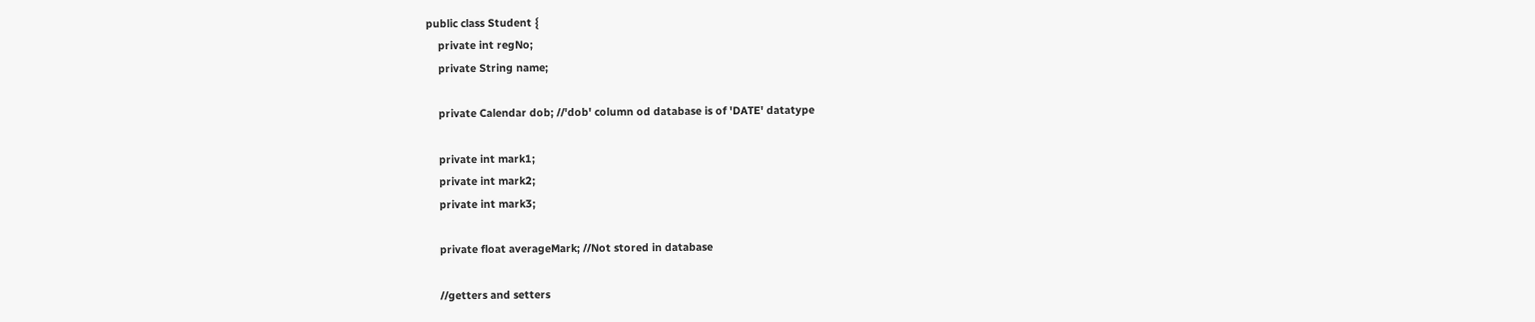public class Student {
    private int regNo;
    private String name;

    private Calendar dob; //'dob' column od database is of 'DATE' datatype

    private int mark1;
    private int mark2;
    private int mark3;

    private float averageMark; //Not stored in database

    //getters and setters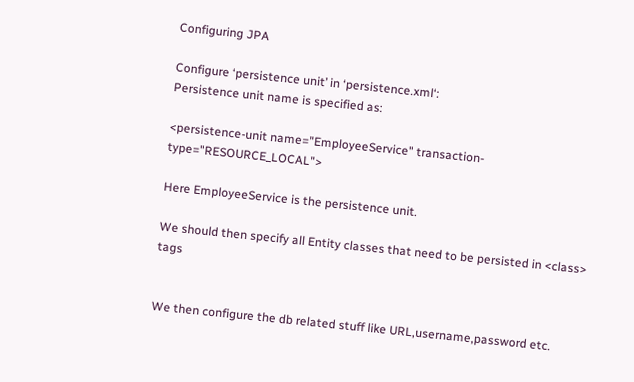Configuring JPA

Configure ‘persistence unit’ in ‘persistence.xml‘:
Persistence unit name is specified as:

<persistence-unit name="EmployeeService" transaction-type="RESOURCE_LOCAL">

Here EmployeeService is the persistence unit.

We should then specify all Entity classes that need to be persisted in <class> tags


We then configure the db related stuff like URL,username,password etc.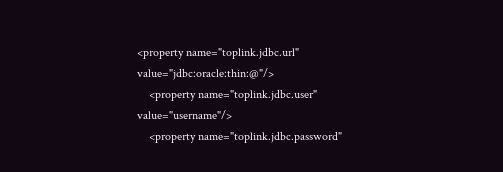<property name="toplink.jdbc.url" value="jdbc:oracle:thin:@"/>
    <property name="toplink.jdbc.user" value="username"/>
    <property name="toplink.jdbc.password"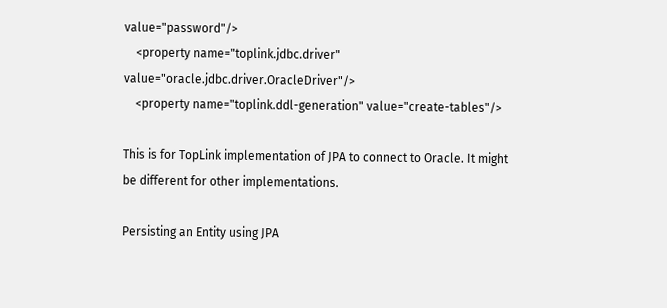value="password"/>
    <property name="toplink.jdbc.driver" value="oracle.jdbc.driver.OracleDriver"/>
    <property name="toplink.ddl-generation" value="create-tables"/>

This is for TopLink implementation of JPA to connect to Oracle. It might be different for other implementations.

Persisting an Entity using JPA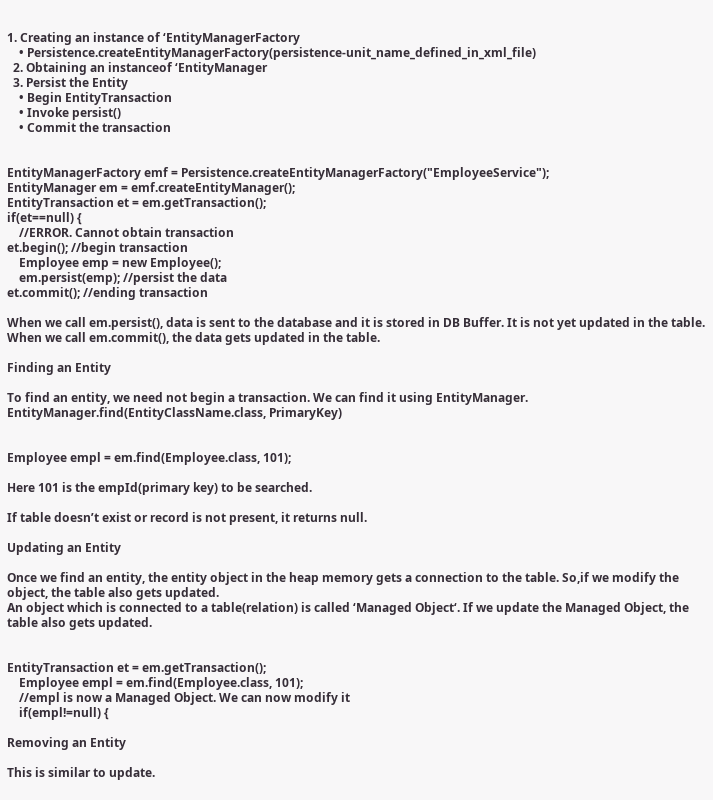1. Creating an instance of ‘EntityManagerFactory
    • Persistence.createEntityManagerFactory(persistence-unit_name_defined_in_xml_file)
  2. Obtaining an instanceof ‘EntityManager
  3. Persist the Entity
    • Begin EntityTransaction
    • Invoke persist()
    • Commit the transaction


EntityManagerFactory emf = Persistence.createEntityManagerFactory("EmployeeService");
EntityManager em = emf.createEntityManager();
EntityTransaction et = em.getTransaction();
if(et==null) {
    //ERROR. Cannot obtain transaction
et.begin(); //begin transaction
    Employee emp = new Employee();
    em.persist(emp); //persist the data
et.commit(); //ending transaction

When we call em.persist(), data is sent to the database and it is stored in DB Buffer. It is not yet updated in the table. When we call em.commit(), the data gets updated in the table.

Finding an Entity

To find an entity, we need not begin a transaction. We can find it using EntityManager.
EntityManager.find(EntityClassName.class, PrimaryKey)


Employee empl = em.find(Employee.class, 101);

Here 101 is the empId(primary key) to be searched.

If table doesn’t exist or record is not present, it returns null.

Updating an Entity

Once we find an entity, the entity object in the heap memory gets a connection to the table. So,if we modify the object, the table also gets updated.
An object which is connected to a table(relation) is called ‘Managed Object‘. If we update the Managed Object, the table also gets updated.


EntityTransaction et = em.getTransaction();
    Employee empl = em.find(Employee.class, 101);
    //empl is now a Managed Object. We can now modify it
    if(empl!=null) {

Removing an Entity

This is similar to update.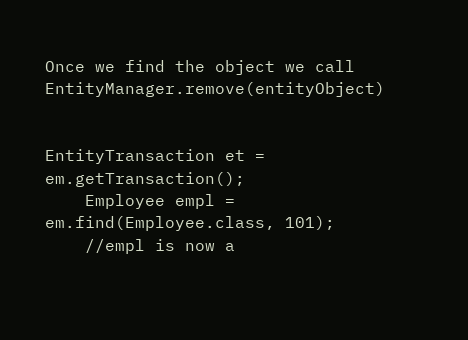Once we find the object we call EntityManager.remove(entityObject)


EntityTransaction et = em.getTransaction();
    Employee empl = em.find(Employee.class, 101);
    //empl is now a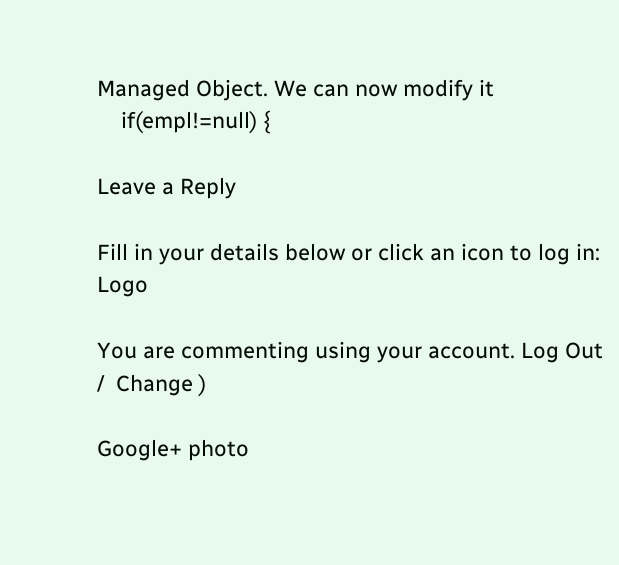Managed Object. We can now modify it
    if(empl!=null) {

Leave a Reply

Fill in your details below or click an icon to log in: Logo

You are commenting using your account. Log Out /  Change )

Google+ photo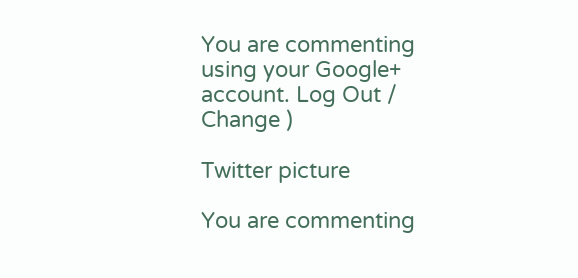You are commenting using your Google+ account. Log Out /  Change )

Twitter picture

You are commenting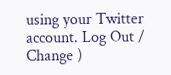using your Twitter account. Log Out /  Change )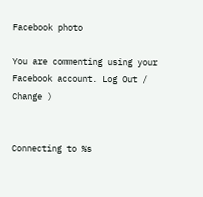Facebook photo

You are commenting using your Facebook account. Log Out /  Change )


Connecting to %s